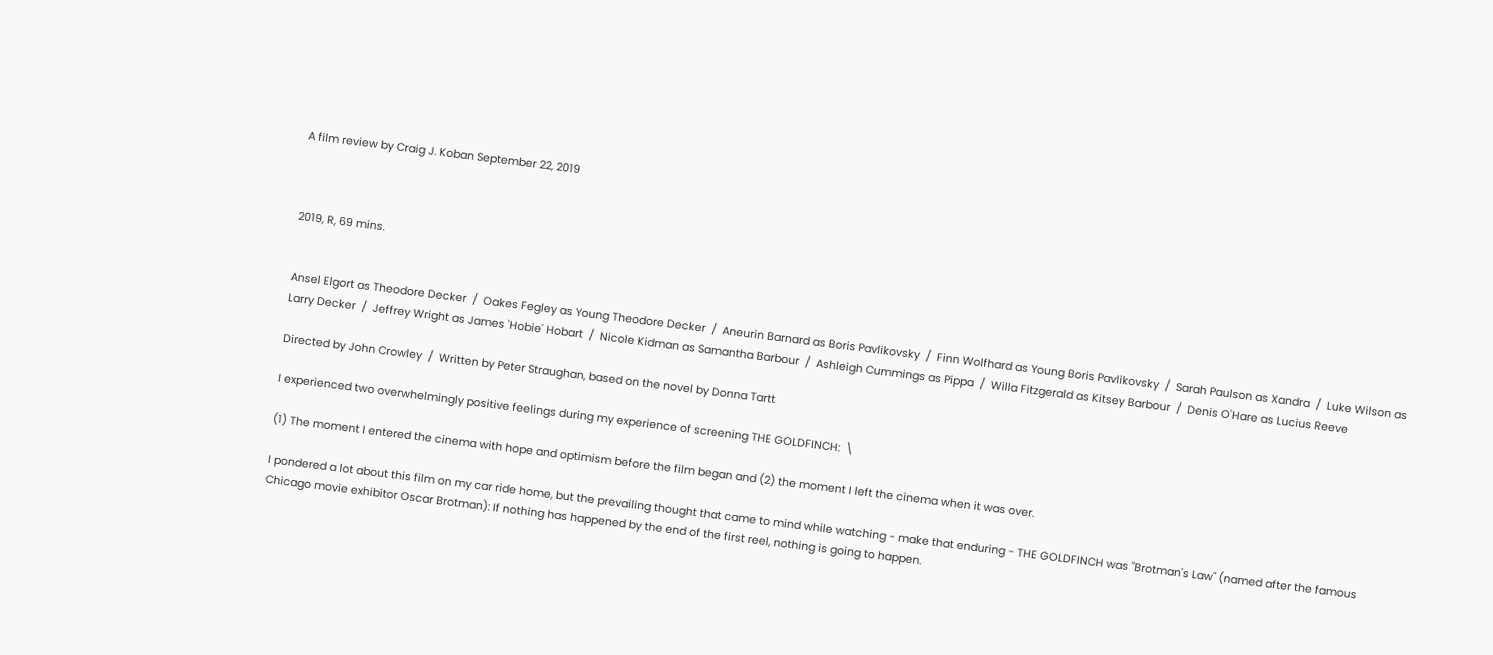A film review by Craig J. Koban September 22, 2019



2019, R, 69 mins.


Ansel Elgort as Theodore Decker  /  Oakes Fegley as Young Theodore Decker  /  Aneurin Barnard as Boris Pavlikovsky  /  Finn Wolfhard as Young Boris Pavlikovsky  /  Sarah Paulson as Xandra  /  Luke Wilson as Larry Decker  /  Jeffrey Wright as James 'Hobie' Hobart  /  Nicole Kidman as Samantha Barbour  /  Ashleigh Cummings as Pippa  /  Willa Fitzgerald as Kitsey Barbour  /  Denis O'Hare as Lucius Reeve

Directed by John Crowley  /  Written by Peter Straughan, based on the novel by Donna Tartt

I experienced two overwhelmingly positive feelings during my experience of screening THE GOLDFINCH:  \

(1) The moment I entered the cinema with hope and optimism before the film began and (2) the moment I left the cinema when it was over.

I pondered a lot about this film on my car ride home, but the prevailing thought that came to mind while watching - make that enduring - THE GOLDFINCH was "Brotman's Law" (named after the famous Chicago movie exhibitor Oscar Brotman): If nothing has happened by the end of the first reel, nothing is going to happen.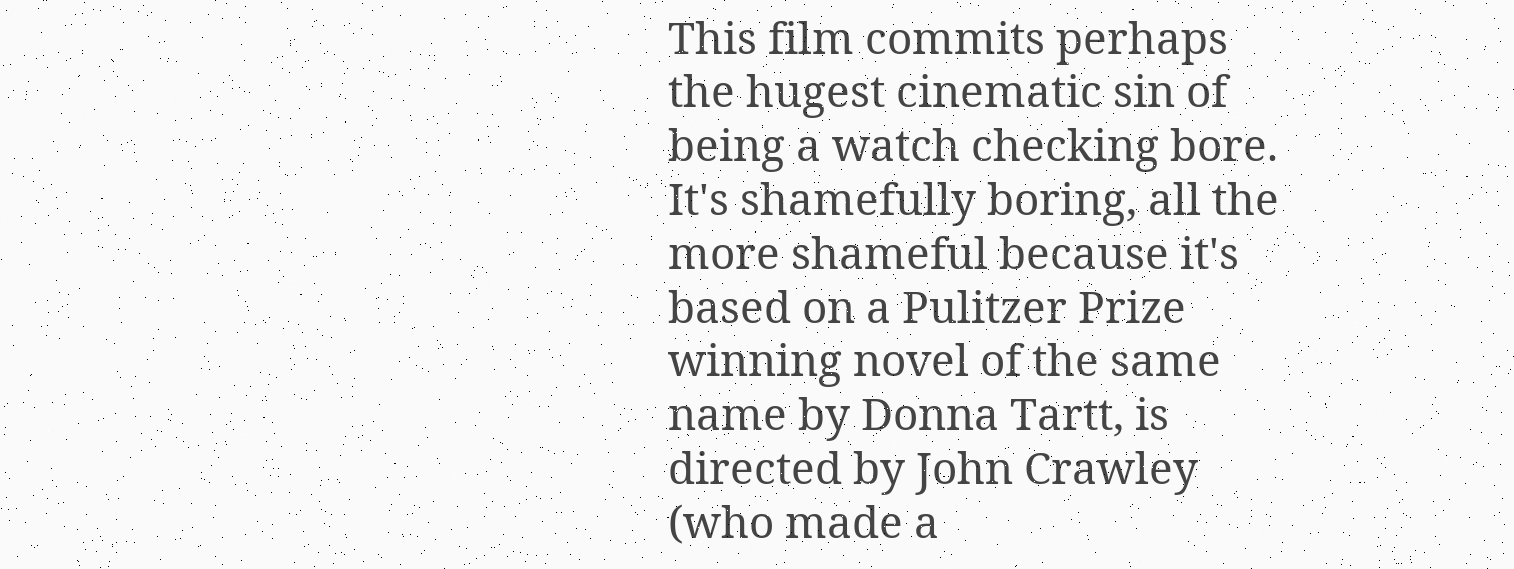This film commits perhaps the hugest cinematic sin of being a watch checking bore.  It's shamefully boring, all the more shameful because it's based on a Pulitzer Prize winning novel of the same name by Donna Tartt, is directed by John Crawley (who made a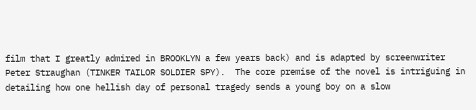film that I greatly admired in BROOKLYN a few years back) and is adapted by screenwriter Peter Straughan (TINKER TAILOR SOLDIER SPY).  The core premise of the novel is intriguing in detailing how one hellish day of personal tragedy sends a young boy on a slow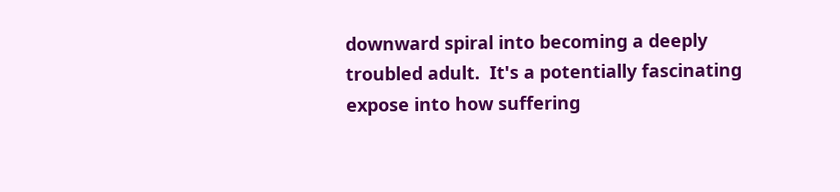downward spiral into becoming a deeply troubled adult.  It's a potentially fascinating expose into how suffering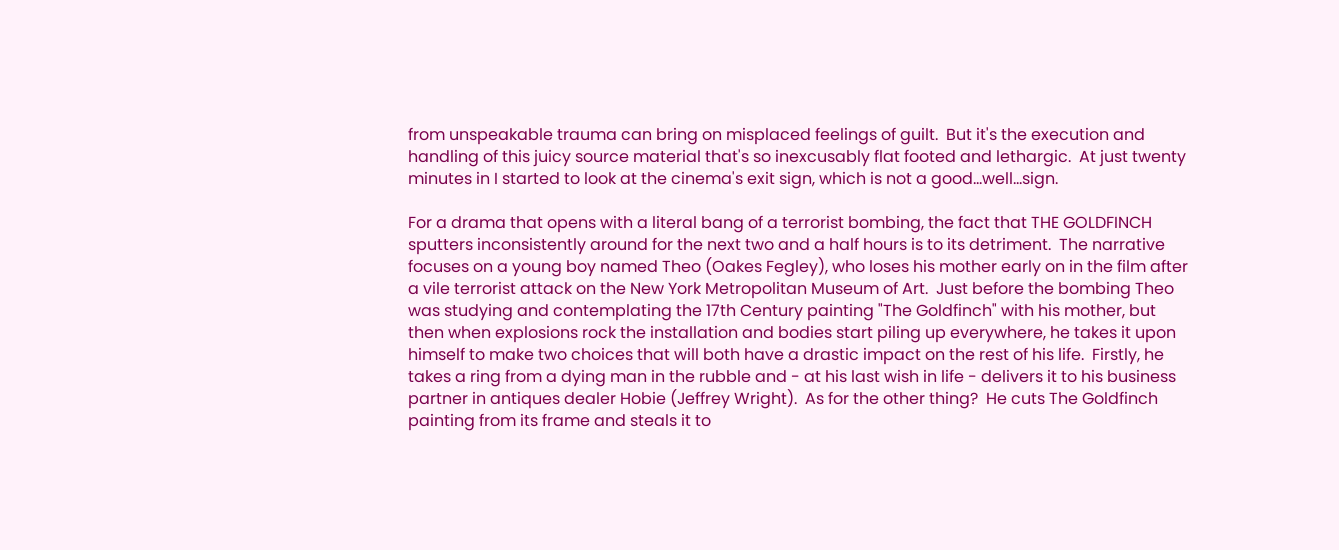from unspeakable trauma can bring on misplaced feelings of guilt.  But it's the execution and handling of this juicy source material that's so inexcusably flat footed and lethargic.  At just twenty minutes in I started to look at the cinema's exit sign, which is not a good...well...sign.

For a drama that opens with a literal bang of a terrorist bombing, the fact that THE GOLDFINCH sputters inconsistently around for the next two and a half hours is to its detriment.  The narrative focuses on a young boy named Theo (Oakes Fegley), who loses his mother early on in the film after a vile terrorist attack on the New York Metropolitan Museum of Art.  Just before the bombing Theo was studying and contemplating the 17th Century painting "The Goldfinch" with his mother, but then when explosions rock the installation and bodies start piling up everywhere, he takes it upon himself to make two choices that will both have a drastic impact on the rest of his life.  Firstly, he takes a ring from a dying man in the rubble and - at his last wish in life - delivers it to his business partner in antiques dealer Hobie (Jeffrey Wright).  As for the other thing?  He cuts The Goldfinch painting from its frame and steals it to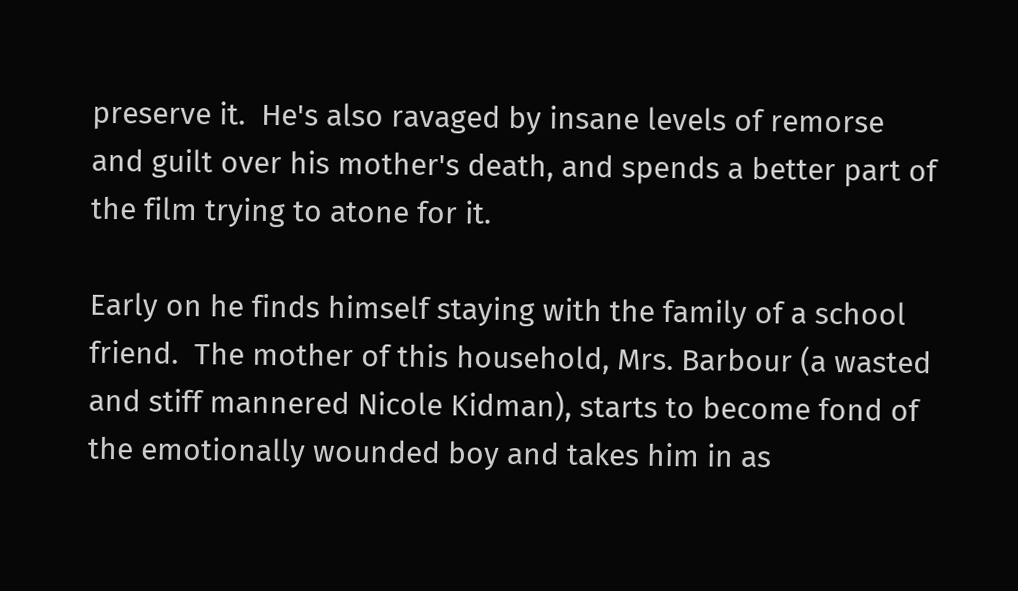preserve it.  He's also ravaged by insane levels of remorse and guilt over his mother's death, and spends a better part of the film trying to atone for it.

Early on he finds himself staying with the family of a school friend.  The mother of this household, Mrs. Barbour (a wasted and stiff mannered Nicole Kidman), starts to become fond of the emotionally wounded boy and takes him in as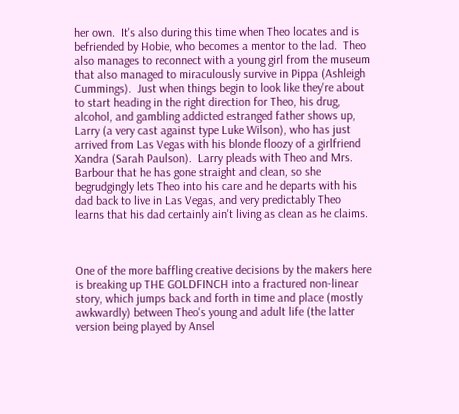her own.  It's also during this time when Theo locates and is befriended by Hobie, who becomes a mentor to the lad.  Theo also manages to reconnect with a young girl from the museum that also managed to miraculously survive in Pippa (Ashleigh Cummings).  Just when things begin to look like they're about to start heading in the right direction for Theo, his drug, alcohol, and gambling addicted estranged father shows up, Larry (a very cast against type Luke Wilson), who has just arrived from Las Vegas with his blonde floozy of a girlfriend Xandra (Sarah Paulson).  Larry pleads with Theo and Mrs. Barbour that he has gone straight and clean, so she begrudgingly lets Theo into his care and he departs with his dad back to live in Las Vegas, and very predictably Theo learns that his dad certainly ain't living as clean as he claims.



One of the more baffling creative decisions by the makers here is breaking up THE GOLDFINCH into a fractured non-linear story, which jumps back and forth in time and place (mostly awkwardly) between Theo's young and adult life (the latter version being played by Ansel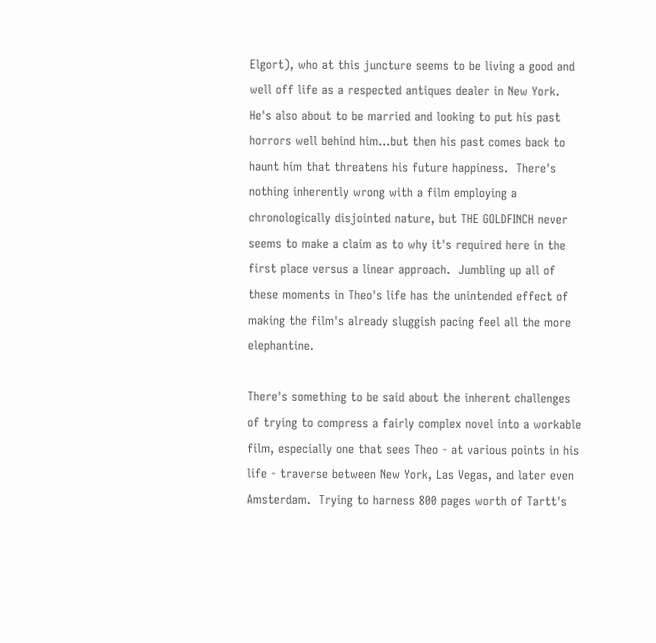Elgort), who at this juncture seems to be living a good and well off life as a respected antiques dealer in New York.  He's also about to be married and looking to put his past horrors well behind him...but then his past comes back to haunt him that threatens his future happiness.  There's nothing inherently wrong with a film employing a chronologically disjointed nature, but THE GOLDFINCH never seems to make a claim as to why it's required here in the first place versus a linear approach.  Jumbling up all of these moments in Theo's life has the unintended effect of making the film's already sluggish pacing feel all the more elephantine.

There's something to be said about the inherent challenges of trying to compress a fairly complex novel into a workable film, especially one that sees Theo - at various points in his life - traverse between New York, Las Vegas, and later even Amsterdam.  Trying to harness 800 pages worth of Tartt's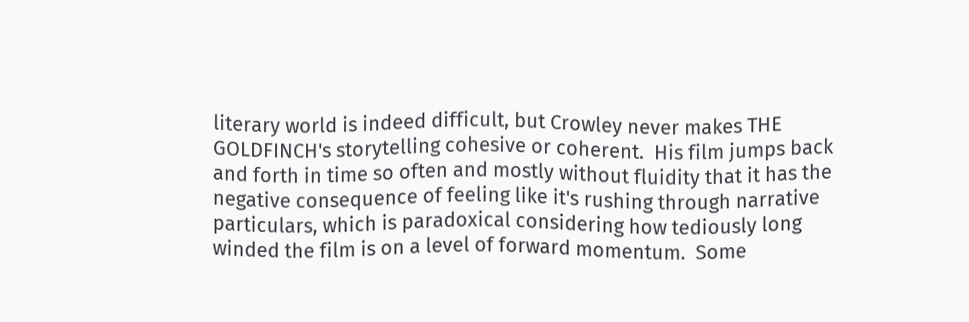literary world is indeed difficult, but Crowley never makes THE GOLDFINCH's storytelling cohesive or coherent.  His film jumps back and forth in time so often and mostly without fluidity that it has the negative consequence of feeling like it's rushing through narrative particulars, which is paradoxical considering how tediously long winded the film is on a level of forward momentum.  Some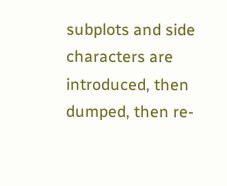subplots and side characters are introduced, then dumped, then re-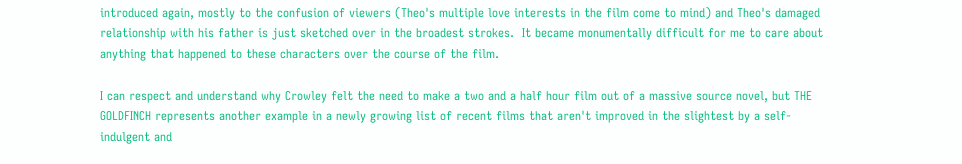introduced again, mostly to the confusion of viewers (Theo's multiple love interests in the film come to mind) and Theo's damaged relationship with his father is just sketched over in the broadest strokes.  It became monumentally difficult for me to care about anything that happened to these characters over the course of the film.

I can respect and understand why Crowley felt the need to make a two and a half hour film out of a massive source novel, but THE GOLDFINCH represents another example in a newly growing list of recent films that aren't improved in the slightest by a self-indulgent and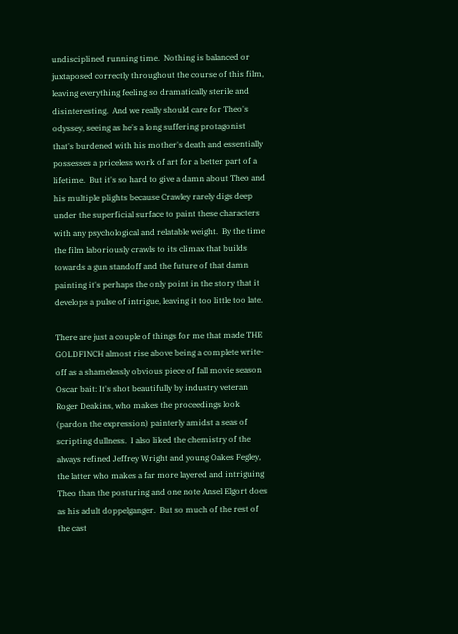undisciplined running time.  Nothing is balanced or juxtaposed correctly throughout the course of this film, leaving everything feeling so dramatically sterile and disinteresting.  And we really should care for Theo's odyssey, seeing as he's a long suffering protagonist that's burdened with his mother's death and essentially possesses a priceless work of art for a better part of a lifetime.  But it's so hard to give a damn about Theo and his multiple plights because Crawley rarely digs deep under the superficial surface to paint these characters with any psychological and relatable weight.  By the time the film laboriously crawls to its climax that builds towards a gun standoff and the future of that damn painting it's perhaps the only point in the story that it develops a pulse of intrigue, leaving it too little too late.

There are just a couple of things for me that made THE GOLDFINCH almost rise above being a complete write-off as a shamelessly obvious piece of fall movie season Oscar bait: It's shot beautifully by industry veteran Roger Deakins, who makes the proceedings look (pardon the expression) painterly amidst a seas of scripting dullness.  I also liked the chemistry of the always refined Jeffrey Wright and young Oakes Fegley, the latter who makes a far more layered and intriguing Theo than the posturing and one note Ansel Elgort does as his adult doppelganger.  But so much of the rest of the cast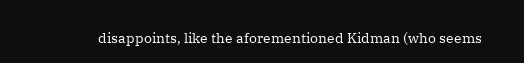disappoints, like the aforementioned Kidman (who seems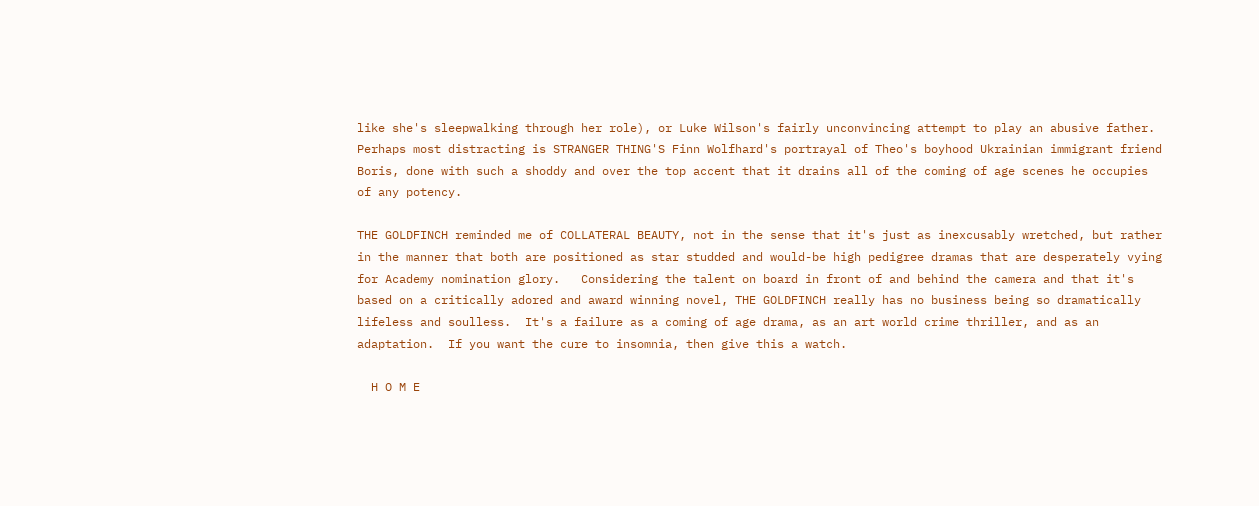like she's sleepwalking through her role), or Luke Wilson's fairly unconvincing attempt to play an abusive father.  Perhaps most distracting is STRANGER THING'S Finn Wolfhard's portrayal of Theo's boyhood Ukrainian immigrant friend Boris, done with such a shoddy and over the top accent that it drains all of the coming of age scenes he occupies of any potency.

THE GOLDFINCH reminded me of COLLATERAL BEAUTY, not in the sense that it's just as inexcusably wretched, but rather in the manner that both are positioned as star studded and would-be high pedigree dramas that are desperately vying for Academy nomination glory.   Considering the talent on board in front of and behind the camera and that it's based on a critically adored and award winning novel, THE GOLDFINCH really has no business being so dramatically lifeless and soulless.  It's a failure as a coming of age drama, as an art world crime thriller, and as an adaptation.  If you want the cure to insomnia, then give this a watch.

  H O M E